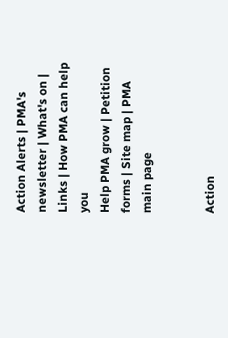Action Alerts | PMA's newsletter | What's on | Links | How PMA can help you
Help PMA grow | Petition forms | Site map | PMA main page


Action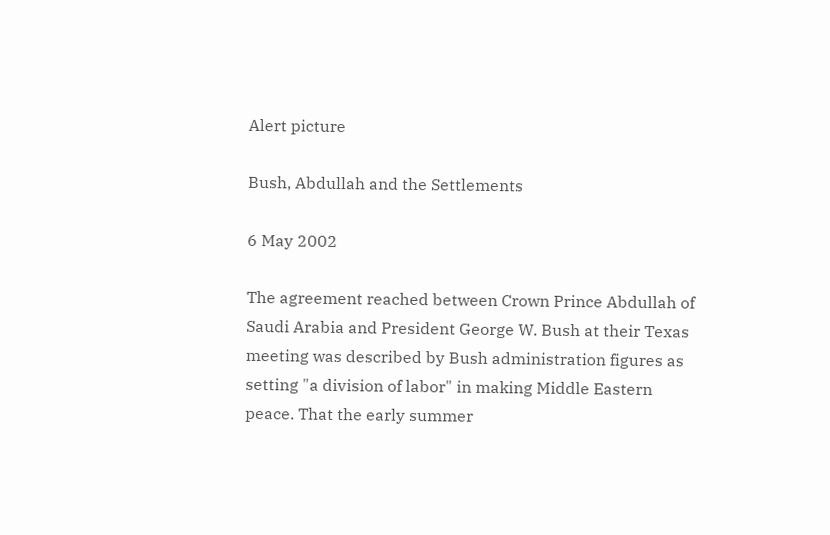Alert picture

Bush, Abdullah and the Settlements

6 May 2002

The agreement reached between Crown Prince Abdullah of Saudi Arabia and President George W. Bush at their Texas meeting was described by Bush administration figures as setting "a division of labor" in making Middle Eastern peace. That the early summer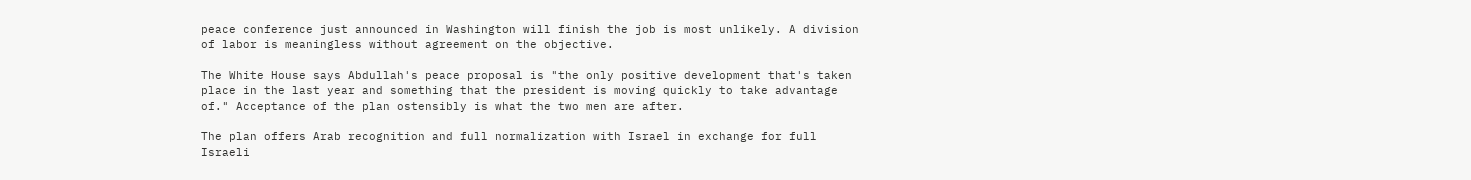peace conference just announced in Washington will finish the job is most unlikely. A division of labor is meaningless without agreement on the objective.

The White House says Abdullah's peace proposal is "the only positive development that's taken place in the last year and something that the president is moving quickly to take advantage of." Acceptance of the plan ostensibly is what the two men are after.

The plan offers Arab recognition and full normalization with Israel in exchange for full Israeli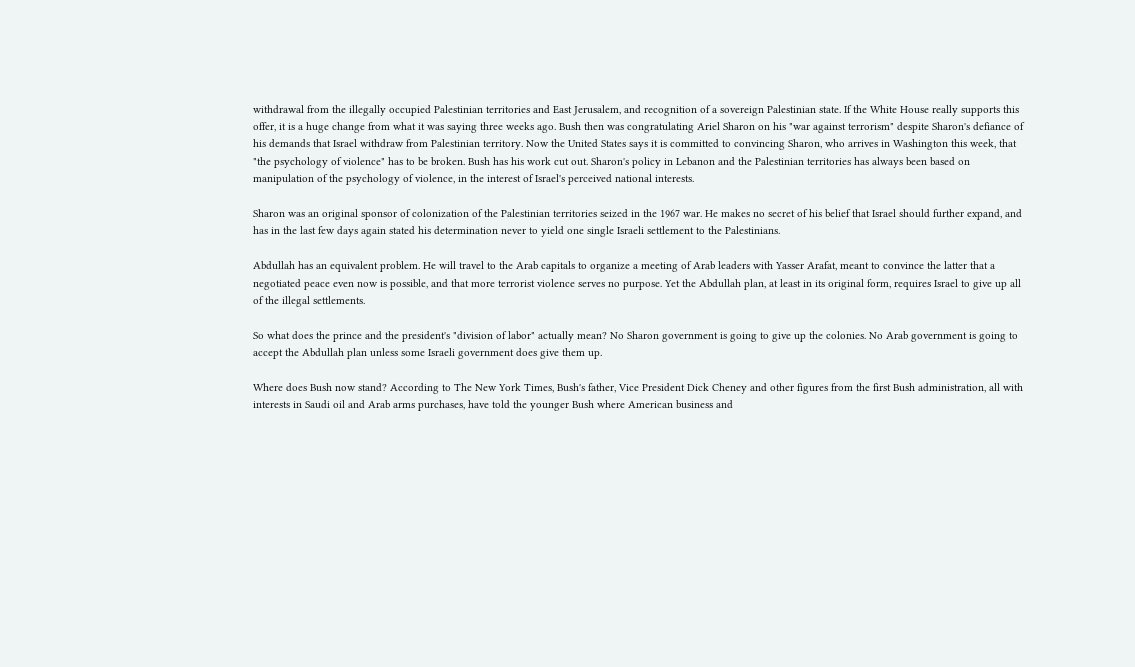withdrawal from the illegally occupied Palestinian territories and East Jerusalem, and recognition of a sovereign Palestinian state. If the White House really supports this offer, it is a huge change from what it was saying three weeks ago. Bush then was congratulating Ariel Sharon on his "war against terrorism" despite Sharon's defiance of his demands that Israel withdraw from Palestinian territory. Now the United States says it is committed to convincing Sharon, who arrives in Washington this week, that "the psychology of violence" has to be broken. Bush has his work cut out. Sharon's policy in Lebanon and the Palestinian territories has always been based on manipulation of the psychology of violence, in the interest of Israel's perceived national interests.

Sharon was an original sponsor of colonization of the Palestinian territories seized in the 1967 war. He makes no secret of his belief that Israel should further expand, and has in the last few days again stated his determination never to yield one single Israeli settlement to the Palestinians.

Abdullah has an equivalent problem. He will travel to the Arab capitals to organize a meeting of Arab leaders with Yasser Arafat, meant to convince the latter that a negotiated peace even now is possible, and that more terrorist violence serves no purpose. Yet the Abdullah plan, at least in its original form, requires Israel to give up all of the illegal settlements.

So what does the prince and the president's "division of labor" actually mean? No Sharon government is going to give up the colonies. No Arab government is going to accept the Abdullah plan unless some Israeli government does give them up.

Where does Bush now stand? According to The New York Times, Bush's father, Vice President Dick Cheney and other figures from the first Bush administration, all with interests in Saudi oil and Arab arms purchases, have told the younger Bush where American business and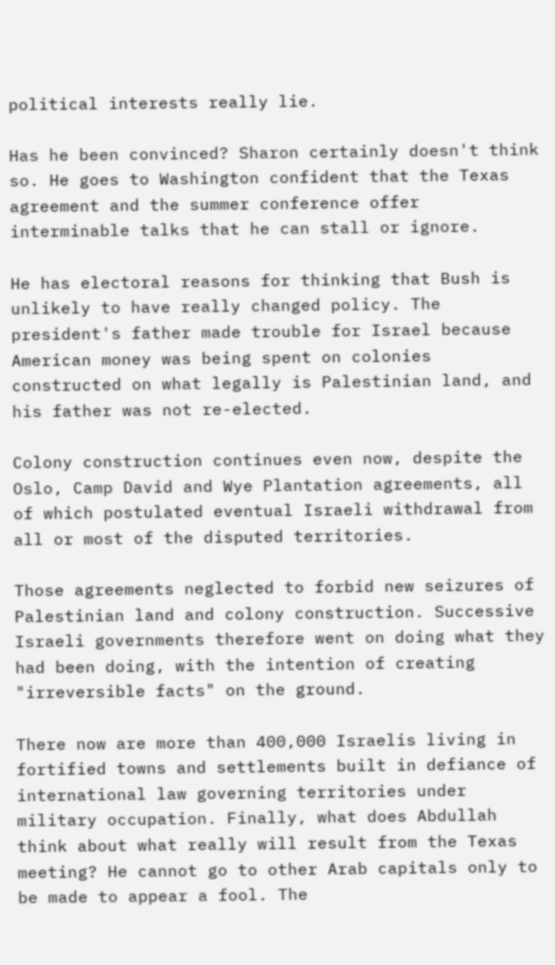political interests really lie.

Has he been convinced? Sharon certainly doesn't think so. He goes to Washington confident that the Texas agreement and the summer conference offer interminable talks that he can stall or ignore.

He has electoral reasons for thinking that Bush is unlikely to have really changed policy. The president's father made trouble for Israel because American money was being spent on colonies constructed on what legally is Palestinian land, and his father was not re-elected.

Colony construction continues even now, despite the Oslo, Camp David and Wye Plantation agreements, all of which postulated eventual Israeli withdrawal from all or most of the disputed territories.

Those agreements neglected to forbid new seizures of Palestinian land and colony construction. Successive Israeli governments therefore went on doing what they had been doing, with the intention of creating "irreversible facts" on the ground.

There now are more than 400,000 Israelis living in fortified towns and settlements built in defiance of international law governing territories under military occupation. Finally, what does Abdullah think about what really will result from the Texas meeting? He cannot go to other Arab capitals only to be made to appear a fool. The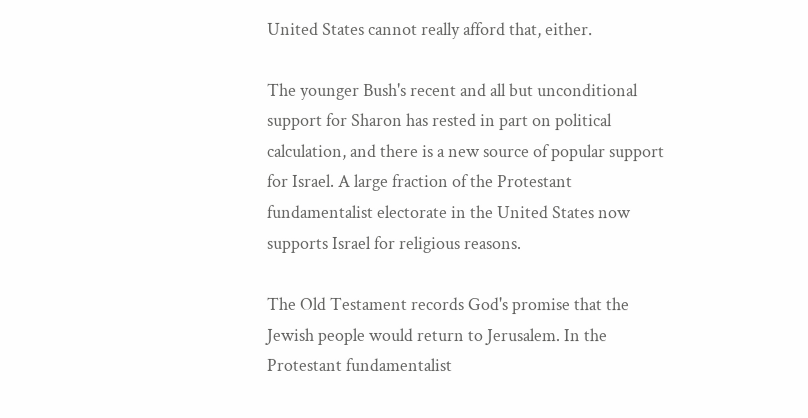United States cannot really afford that, either.

The younger Bush's recent and all but unconditional support for Sharon has rested in part on political calculation, and there is a new source of popular support for Israel. A large fraction of the Protestant fundamentalist electorate in the United States now supports Israel for religious reasons.

The Old Testament records God's promise that the Jewish people would return to Jerusalem. In the Protestant fundamentalist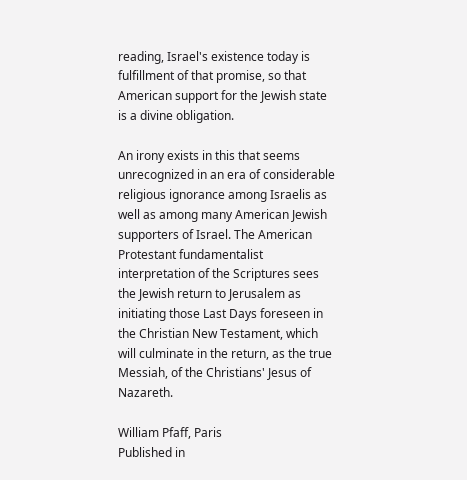reading, Israel's existence today is fulfillment of that promise, so that American support for the Jewish state is a divine obligation.

An irony exists in this that seems unrecognized in an era of considerable religious ignorance among Israelis as well as among many American Jewish supporters of Israel. The American Protestant fundamentalist interpretation of the Scriptures sees the Jewish return to Jerusalem as initiating those Last Days foreseen in the Christian New Testament, which will culminate in the return, as the true Messiah, of the Christians' Jesus of Nazareth.

William Pfaff, Paris
Published in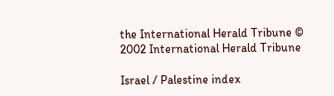the International Herald Tribune © 2002 International Herald Tribune

Israel / Palestine index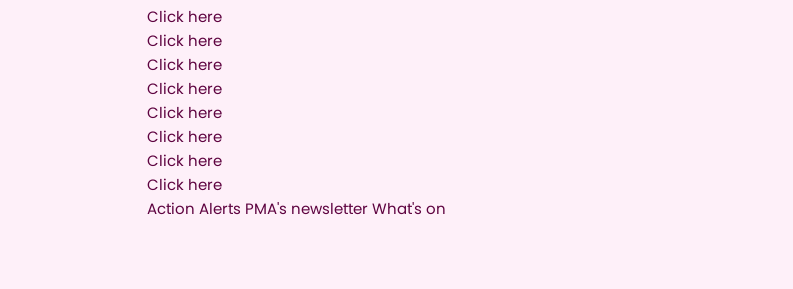Click here
Click here
Click here
Click here
Click here
Click here
Click here
Click here
Action Alerts PMA's newsletter What's on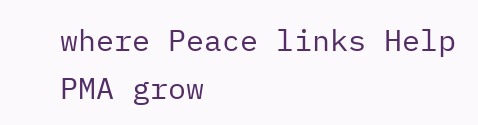where Peace links Help PMA grow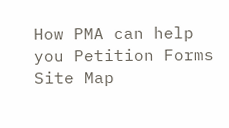How PMA can help you Petition Forms Site Map